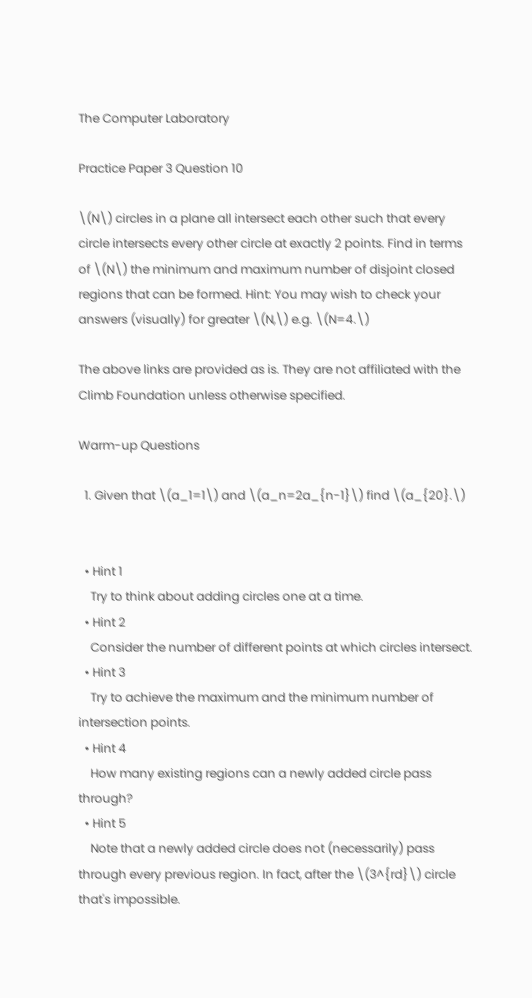The Computer Laboratory

Practice Paper 3 Question 10

\(N\) circles in a plane all intersect each other such that every circle intersects every other circle at exactly 2 points. Find in terms of \(N\) the minimum and maximum number of disjoint closed regions that can be formed. Hint: You may wish to check your answers (visually) for greater \(N,\) e.g. \(N=4.\)

The above links are provided as is. They are not affiliated with the Climb Foundation unless otherwise specified.

Warm-up Questions

  1. Given that \(a_1=1\) and \(a_n=2a_{n-1}\) find \(a_{20}.\)


  • Hint 1
    Try to think about adding circles one at a time.
  • Hint 2
    Consider the number of different points at which circles intersect.
  • Hint 3
    Try to achieve the maximum and the minimum number of intersection points.
  • Hint 4
    How many existing regions can a newly added circle pass through?
  • Hint 5
    Note that a newly added circle does not (necessarily) pass through every previous region. In fact, after the \(3^{rd}\) circle that's impossible.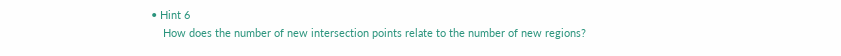• Hint 6
    How does the number of new intersection points relate to the number of new regions?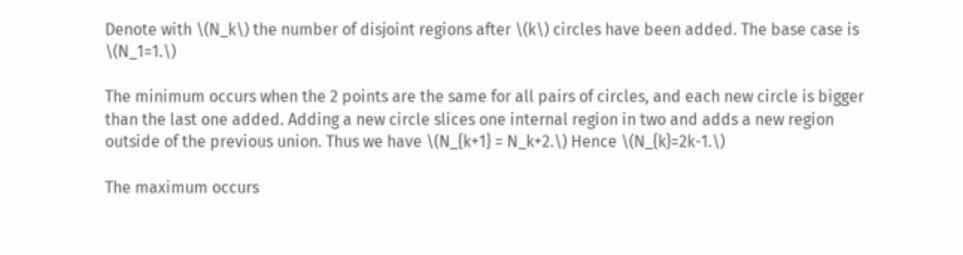Denote with \(N_k\) the number of disjoint regions after \(k\) circles have been added. The base case is \(N_1=1.\)

The minimum occurs when the 2 points are the same for all pairs of circles, and each new circle is bigger than the last one added. Adding a new circle slices one internal region in two and adds a new region outside of the previous union. Thus we have \(N_{k+1} = N_k+2.\) Hence \(N_{k}=2k-1.\)

The maximum occurs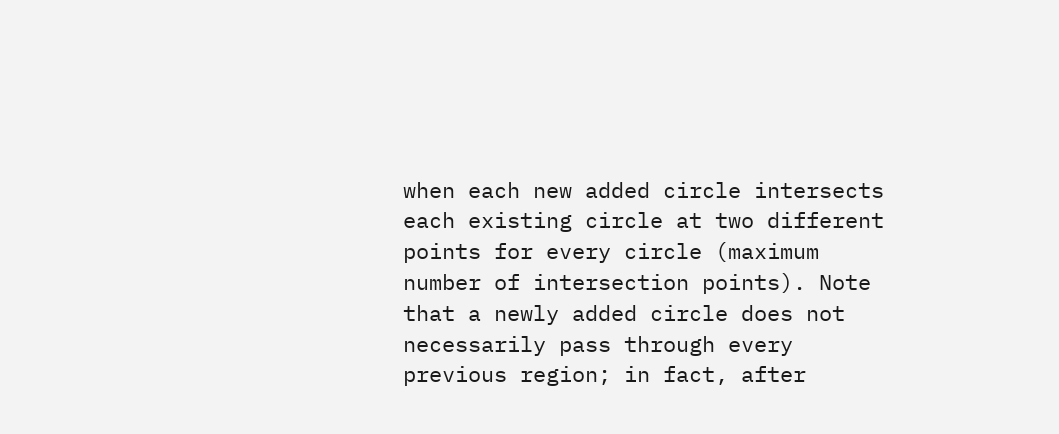when each new added circle intersects each existing circle at two different points for every circle (maximum number of intersection points). Note that a newly added circle does not necessarily pass through every previous region; in fact, after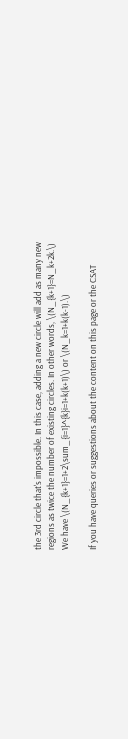the 3rd circle that's impossible. In this case, adding a new circle will add as many new regions as twice the number of existing circles. In other words, \(N_{k+1}=N_k+2k.\) We have \(N_{k+1}=1+2\sum_{i=1}^{k}i=1+k(k+1)\) or \(N_k=1+k(k-1).\)

If you have queries or suggestions about the content on this page or the CSAT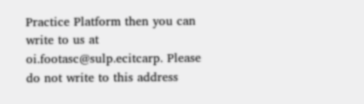Practice Platform then you can write to us at oi.footasc@sulp.ecitcarp. Please do not write to this address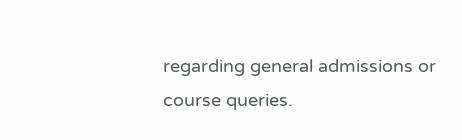regarding general admissions or course queries.